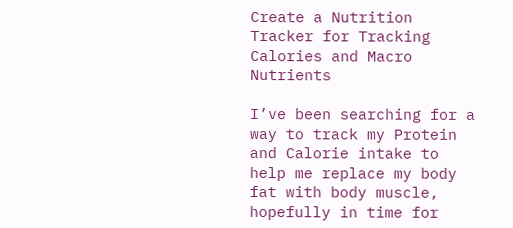Create a Nutrition Tracker for Tracking Calories and Macro Nutrients

I’ve been searching for a way to track my Protein and Calorie intake to help me replace my body fat with body muscle, hopefully in time for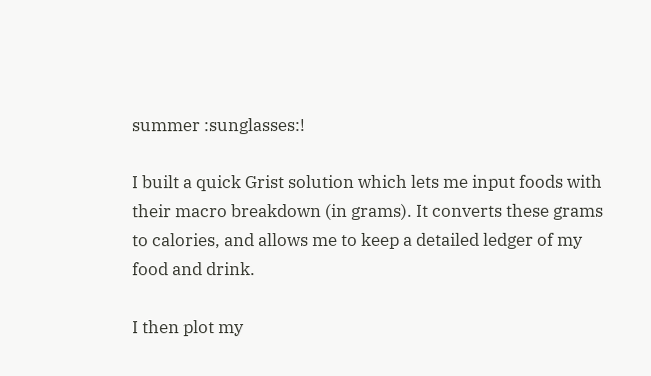summer :sunglasses:!

I built a quick Grist solution which lets me input foods with their macro breakdown (in grams). It converts these grams to calories, and allows me to keep a detailed ledger of my food and drink.

I then plot my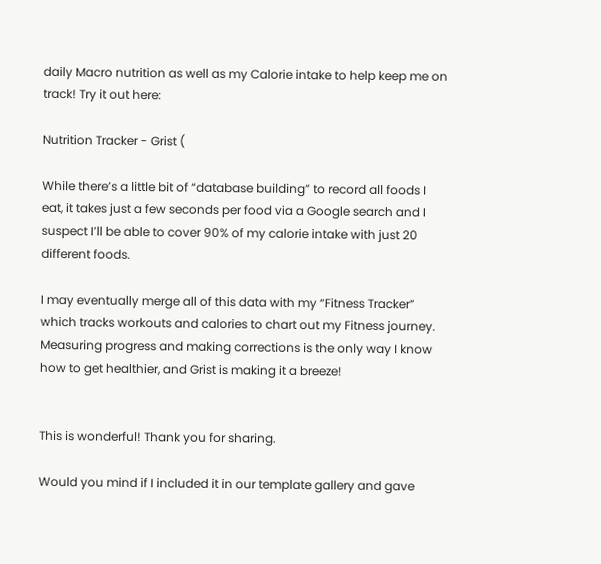daily Macro nutrition as well as my Calorie intake to help keep me on track! Try it out here:

Nutrition Tracker - Grist (

While there’s a little bit of “database building” to record all foods I eat, it takes just a few seconds per food via a Google search and I suspect I’ll be able to cover 90% of my calorie intake with just 20 different foods.

I may eventually merge all of this data with my “Fitness Tracker” which tracks workouts and calories to chart out my Fitness journey. Measuring progress and making corrections is the only way I know how to get healthier, and Grist is making it a breeze!


This is wonderful! Thank you for sharing.

Would you mind if I included it in our template gallery and gave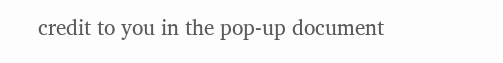credit to you in the pop-up document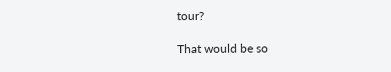tour?

That would be so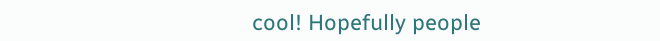cool! Hopefully people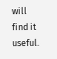will find it useful.